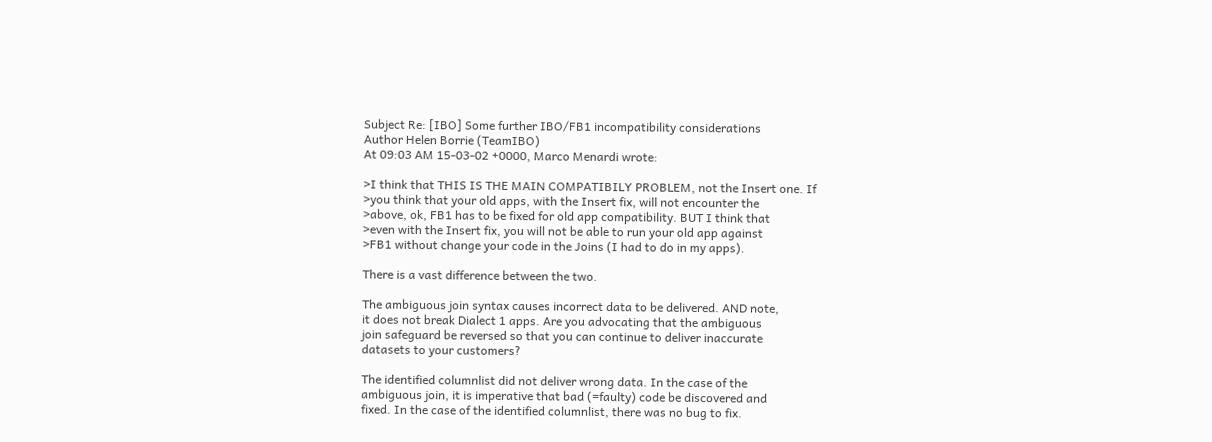Subject Re: [IBO] Some further IBO/FB1 incompatibility considerations
Author Helen Borrie (TeamIBO)
At 09:03 AM 15-03-02 +0000, Marco Menardi wrote:

>I think that THIS IS THE MAIN COMPATIBILY PROBLEM, not the Insert one. If
>you think that your old apps, with the Insert fix, will not encounter the
>above, ok, FB1 has to be fixed for old app compatibility. BUT I think that
>even with the Insert fix, you will not be able to run your old app against
>FB1 without change your code in the Joins (I had to do in my apps).

There is a vast difference between the two.

The ambiguous join syntax causes incorrect data to be delivered. AND note,
it does not break Dialect 1 apps. Are you advocating that the ambiguous
join safeguard be reversed so that you can continue to deliver inaccurate
datasets to your customers?

The identified columnlist did not deliver wrong data. In the case of the
ambiguous join, it is imperative that bad (=faulty) code be discovered and
fixed. In the case of the identified columnlist, there was no bug to fix.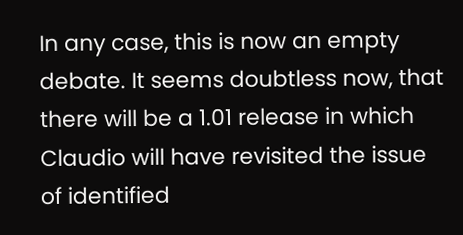In any case, this is now an empty debate. It seems doubtless now, that
there will be a 1.01 release in which Claudio will have revisited the issue
of identified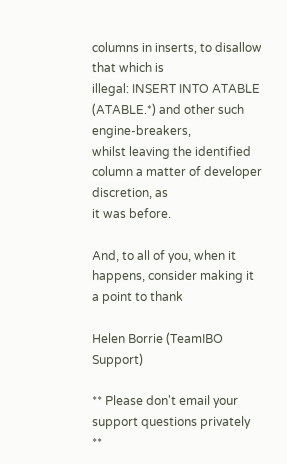columns in inserts, to disallow that which is
illegal: INSERT INTO ATABLE (ATABLE.*) and other such engine-breakers,
whilst leaving the identified column a matter of developer discretion, as
it was before.

And, to all of you, when it happens, consider making it a point to thank

Helen Borrie (TeamIBO Support)

** Please don't email your support questions privately **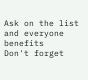Ask on the list and everyone benefits
Don't forget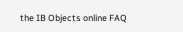the IB Objects online FAQ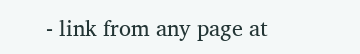- link from any page at